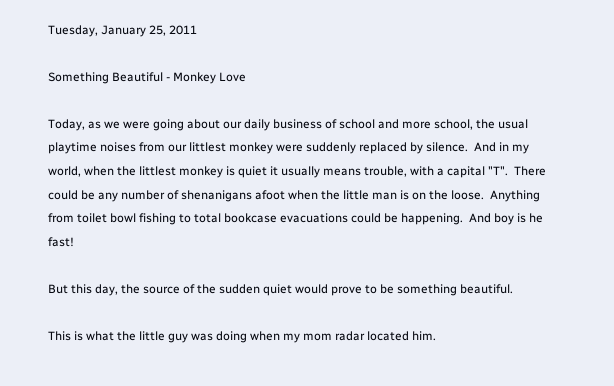Tuesday, January 25, 2011

Something Beautiful - Monkey Love

Today, as we were going about our daily business of school and more school, the usual playtime noises from our littlest monkey were suddenly replaced by silence.  And in my world, when the littlest monkey is quiet it usually means trouble, with a capital "T".  There could be any number of shenanigans afoot when the little man is on the loose.  Anything from toilet bowl fishing to total bookcase evacuations could be happening.  And boy is he fast!

But this day, the source of the sudden quiet would prove to be something beautiful.

This is what the little guy was doing when my mom radar located him.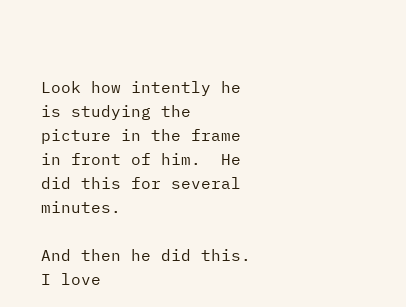Look how intently he is studying the picture in the frame in front of him.  He did this for several minutes.

And then he did this.  I love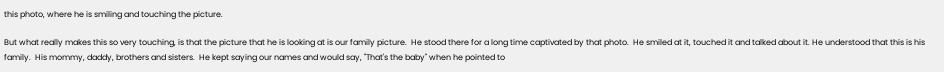this photo, where he is smiling and touching the picture.

But what really makes this so very touching, is that the picture that he is looking at is our family picture.  He stood there for a long time captivated by that photo.  He smiled at it, touched it and talked about it. He understood that this is his family.  His mommy, daddy, brothers and sisters.  He kept saying our names and would say, "That's the baby" when he pointed to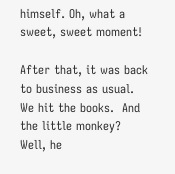himself. Oh, what a sweet, sweet moment!

After that, it was back to business as usual.  We hit the books.  And the little monkey?  Well, he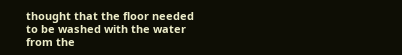thought that the floor needed to be washed with the water from the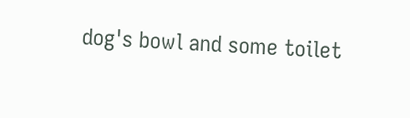dog's bowl and some toilet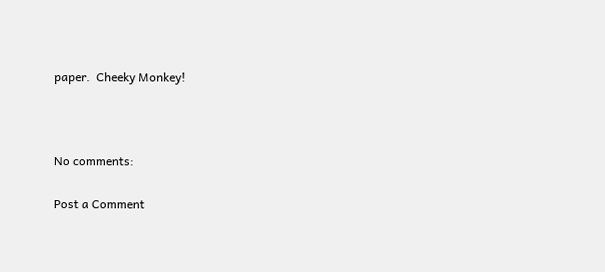paper.  Cheeky Monkey!



No comments:

Post a Comment